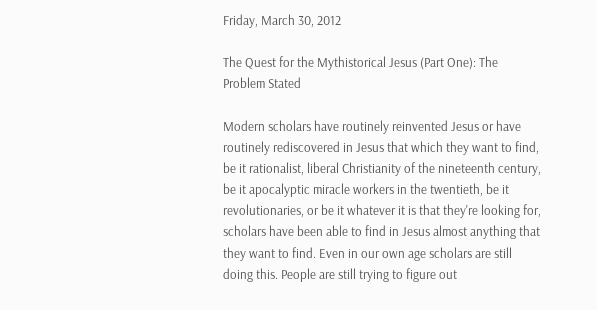Friday, March 30, 2012

The Quest for the Mythistorical Jesus (Part One): The Problem Stated

Modern scholars have routinely reinvented Jesus or have routinely rediscovered in Jesus that which they want to find, be it rationalist, liberal Christianity of the nineteenth century, be it apocalyptic miracle workers in the twentieth, be it revolutionaries, or be it whatever it is that they're looking for, scholars have been able to find in Jesus almost anything that they want to find. Even in our own age scholars are still doing this. People are still trying to figure out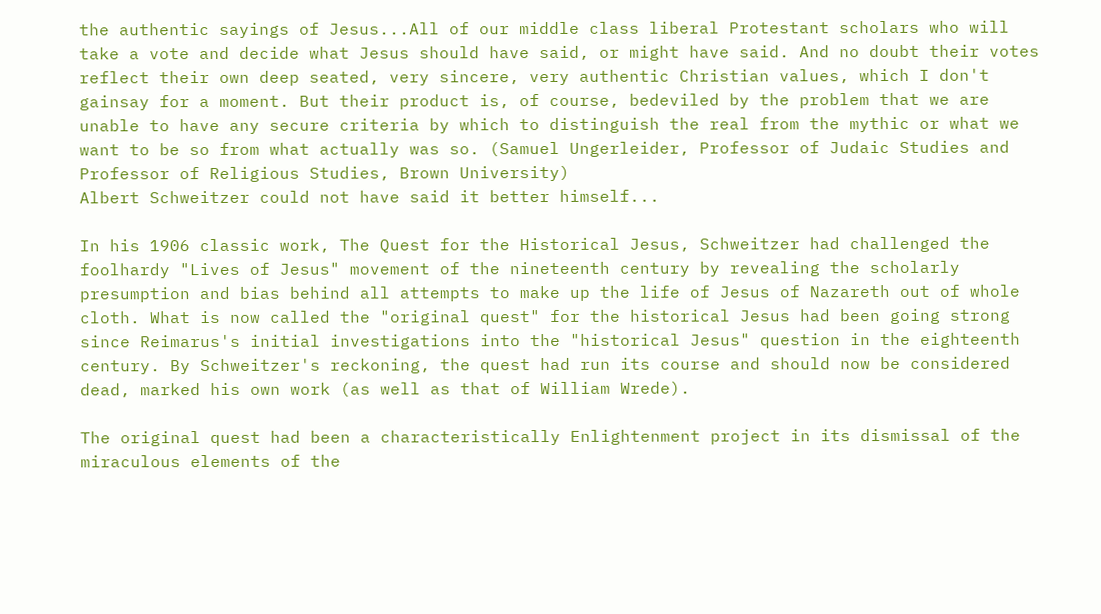the authentic sayings of Jesus...All of our middle class liberal Protestant scholars who will take a vote and decide what Jesus should have said, or might have said. And no doubt their votes reflect their own deep seated, very sincere, very authentic Christian values, which I don't gainsay for a moment. But their product is, of course, bedeviled by the problem that we are unable to have any secure criteria by which to distinguish the real from the mythic or what we want to be so from what actually was so. (Samuel Ungerleider, Professor of Judaic Studies and Professor of Religious Studies, Brown University)
Albert Schweitzer could not have said it better himself...

In his 1906 classic work, The Quest for the Historical Jesus, Schweitzer had challenged the foolhardy "Lives of Jesus" movement of the nineteenth century by revealing the scholarly presumption and bias behind all attempts to make up the life of Jesus of Nazareth out of whole cloth. What is now called the "original quest" for the historical Jesus had been going strong since Reimarus's initial investigations into the "historical Jesus" question in the eighteenth century. By Schweitzer's reckoning, the quest had run its course and should now be considered dead, marked his own work (as well as that of William Wrede).

The original quest had been a characteristically Enlightenment project in its dismissal of the miraculous elements of the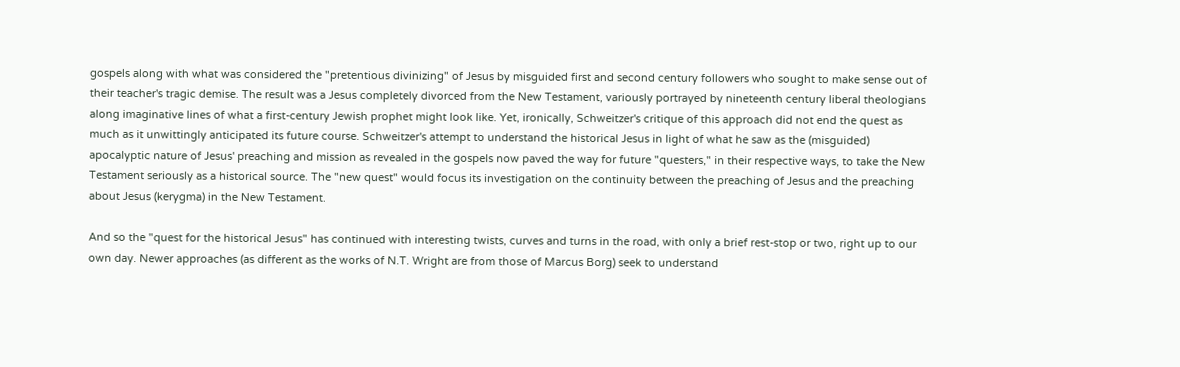gospels along with what was considered the "pretentious divinizing" of Jesus by misguided first and second century followers who sought to make sense out of their teacher's tragic demise. The result was a Jesus completely divorced from the New Testament, variously portrayed by nineteenth century liberal theologians along imaginative lines of what a first-century Jewish prophet might look like. Yet, ironically, Schweitzer's critique of this approach did not end the quest as much as it unwittingly anticipated its future course. Schweitzer's attempt to understand the historical Jesus in light of what he saw as the (misguided) apocalyptic nature of Jesus' preaching and mission as revealed in the gospels now paved the way for future "questers," in their respective ways, to take the New Testament seriously as a historical source. The "new quest" would focus its investigation on the continuity between the preaching of Jesus and the preaching about Jesus (kerygma) in the New Testament.

And so the "quest for the historical Jesus" has continued with interesting twists, curves and turns in the road, with only a brief rest-stop or two, right up to our own day. Newer approaches (as different as the works of N.T. Wright are from those of Marcus Borg) seek to understand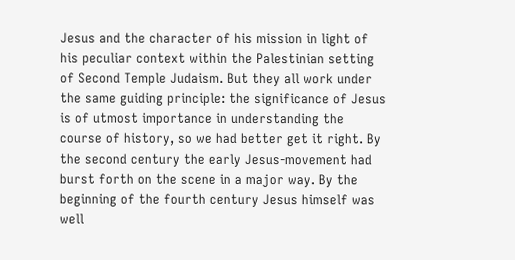Jesus and the character of his mission in light of his peculiar context within the Palestinian setting of Second Temple Judaism. But they all work under the same guiding principle: the significance of Jesus is of utmost importance in understanding the course of history, so we had better get it right. By the second century the early Jesus-movement had burst forth on the scene in a major way. By the beginning of the fourth century Jesus himself was well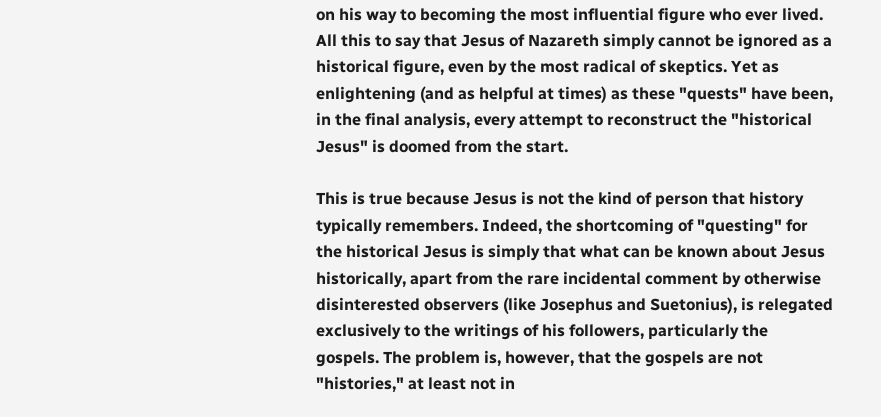on his way to becoming the most influential figure who ever lived. All this to say that Jesus of Nazareth simply cannot be ignored as a historical figure, even by the most radical of skeptics. Yet as enlightening (and as helpful at times) as these "quests" have been, in the final analysis, every attempt to reconstruct the "historical Jesus" is doomed from the start.

This is true because Jesus is not the kind of person that history typically remembers. Indeed, the shortcoming of "questing" for the historical Jesus is simply that what can be known about Jesus historically, apart from the rare incidental comment by otherwise disinterested observers (like Josephus and Suetonius), is relegated exclusively to the writings of his followers, particularly the gospels. The problem is, however, that the gospels are not "histories," at least not in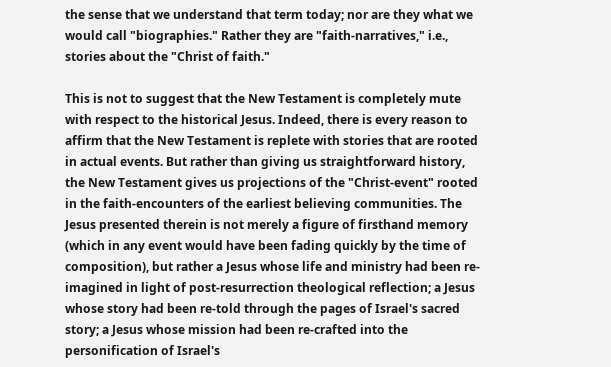the sense that we understand that term today; nor are they what we would call "biographies." Rather they are "faith-narratives," i.e., stories about the "Christ of faith."

This is not to suggest that the New Testament is completely mute with respect to the historical Jesus. Indeed, there is every reason to affirm that the New Testament is replete with stories that are rooted in actual events. But rather than giving us straightforward history, the New Testament gives us projections of the "Christ-event" rooted in the faith-encounters of the earliest believing communities. The Jesus presented therein is not merely a figure of firsthand memory (which in any event would have been fading quickly by the time of composition), but rather a Jesus whose life and ministry had been re-imagined in light of post-resurrection theological reflection; a Jesus whose story had been re-told through the pages of Israel's sacred story; a Jesus whose mission had been re-crafted into the personification of Israel's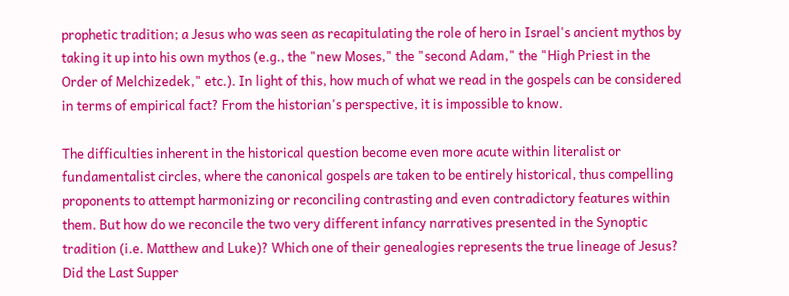prophetic tradition; a Jesus who was seen as recapitulating the role of hero in Israel's ancient mythos by taking it up into his own mythos (e.g., the "new Moses," the "second Adam," the "High Priest in the Order of Melchizedek," etc.). In light of this, how much of what we read in the gospels can be considered in terms of empirical fact? From the historian's perspective, it is impossible to know.

The difficulties inherent in the historical question become even more acute within literalist or fundamentalist circles, where the canonical gospels are taken to be entirely historical, thus compelling proponents to attempt harmonizing or reconciling contrasting and even contradictory features within them. But how do we reconcile the two very different infancy narratives presented in the Synoptic tradition (i.e. Matthew and Luke)? Which one of their genealogies represents the true lineage of Jesus? Did the Last Supper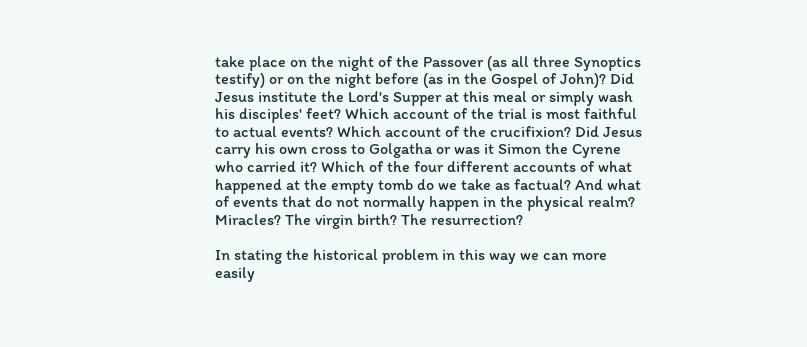take place on the night of the Passover (as all three Synoptics testify) or on the night before (as in the Gospel of John)? Did Jesus institute the Lord's Supper at this meal or simply wash his disciples' feet? Which account of the trial is most faithful to actual events? Which account of the crucifixion? Did Jesus carry his own cross to Golgatha or was it Simon the Cyrene who carried it? Which of the four different accounts of what happened at the empty tomb do we take as factual? And what of events that do not normally happen in the physical realm? Miracles? The virgin birth? The resurrection?

In stating the historical problem in this way we can more easily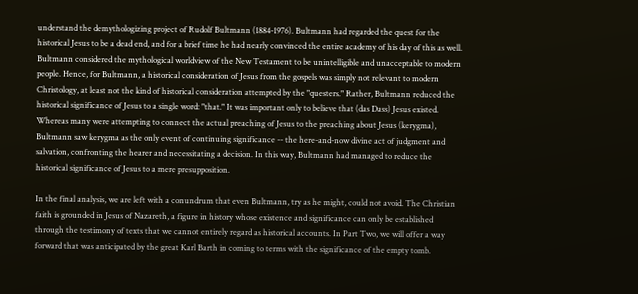understand the demythologizing project of Rudolf Bultmann (1884-1976). Bultmann had regarded the quest for the historical Jesus to be a dead end, and for a brief time he had nearly convinced the entire academy of his day of this as well. Bultmann considered the mythological worldview of the New Testament to be unintelligible and unacceptable to modern people. Hence, for Bultmann, a historical consideration of Jesus from the gospels was simply not relevant to modern Christology, at least not the kind of historical consideration attempted by the "questers." Rather, Bultmann reduced the historical significance of Jesus to a single word: "that." It was important only to believe that (das Dass) Jesus existed. Whereas many were attempting to connect the actual preaching of Jesus to the preaching about Jesus (kerygma), Bultmann saw kerygma as the only event of continuing significance -- the here-and-now divine act of judgment and salvation, confronting the hearer and necessitating a decision. In this way, Bultmann had managed to reduce the historical significance of Jesus to a mere presupposition.

In the final analysis, we are left with a conundrum that even Bultmann, try as he might, could not avoid. The Christian faith is grounded in Jesus of Nazareth, a figure in history whose existence and significance can only be established through the testimony of texts that we cannot entirely regard as historical accounts. In Part Two, we will offer a way forward that was anticipated by the great Karl Barth in coming to terms with the significance of the empty tomb.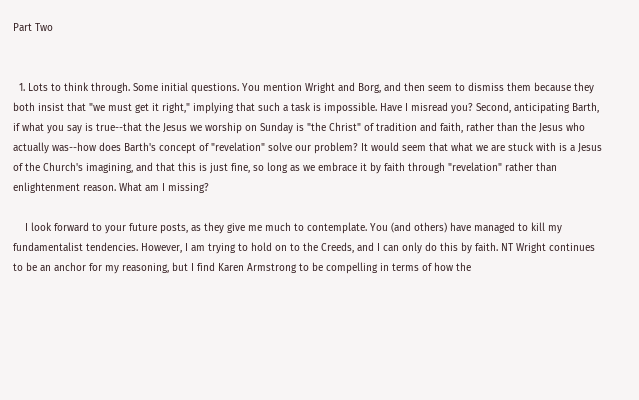Part Two


  1. Lots to think through. Some initial questions. You mention Wright and Borg, and then seem to dismiss them because they both insist that "we must get it right," implying that such a task is impossible. Have I misread you? Second, anticipating Barth, if what you say is true--that the Jesus we worship on Sunday is "the Christ" of tradition and faith, rather than the Jesus who actually was--how does Barth's concept of "revelation" solve our problem? It would seem that what we are stuck with is a Jesus of the Church's imagining, and that this is just fine, so long as we embrace it by faith through "revelation" rather than enlightenment reason. What am I missing?

    I look forward to your future posts, as they give me much to contemplate. You (and others) have managed to kill my fundamentalist tendencies. However, I am trying to hold on to the Creeds, and I can only do this by faith. NT Wright continues to be an anchor for my reasoning, but I find Karen Armstrong to be compelling in terms of how the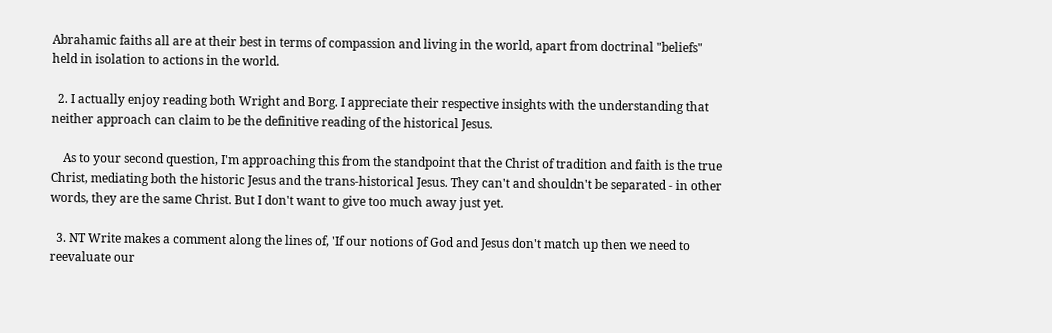Abrahamic faiths all are at their best in terms of compassion and living in the world, apart from doctrinal "beliefs" held in isolation to actions in the world.

  2. I actually enjoy reading both Wright and Borg. I appreciate their respective insights with the understanding that neither approach can claim to be the definitive reading of the historical Jesus.

    As to your second question, I'm approaching this from the standpoint that the Christ of tradition and faith is the true Christ, mediating both the historic Jesus and the trans-historical Jesus. They can't and shouldn't be separated - in other words, they are the same Christ. But I don't want to give too much away just yet.

  3. NT Write makes a comment along the lines of, 'If our notions of God and Jesus don't match up then we need to reevaluate our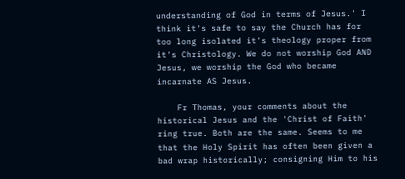understanding of God in terms of Jesus.' I think it's safe to say the Church has for too long isolated it's theology proper from it's Christology. We do not worship God AND Jesus, we worship the God who became incarnate AS Jesus.

    Fr Thomas, your comments about the historical Jesus and the 'Christ of Faith' ring true. Both are the same. Seems to me that the Holy Spirit has often been given a bad wrap historically; consigning Him to his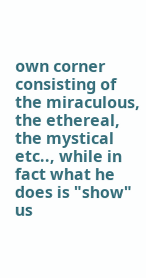own corner consisting of the miraculous, the ethereal, the mystical etc.., while in fact what he does is "show" us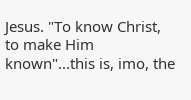Jesus. "To know Christ, to make Him known"...this is, imo, the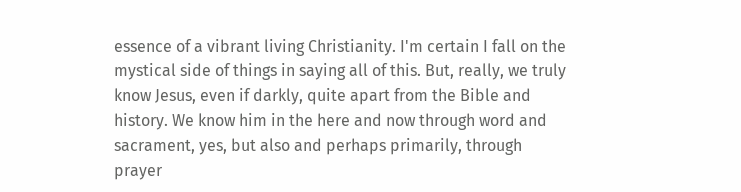essence of a vibrant living Christianity. I'm certain I fall on the mystical side of things in saying all of this. But, really, we truly know Jesus, even if darkly, quite apart from the Bible and history. We know him in the here and now through word and sacrament, yes, but also and perhaps primarily, through prayer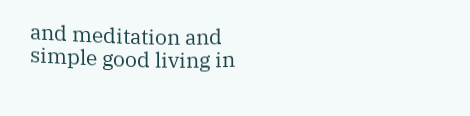and meditation and simple good living in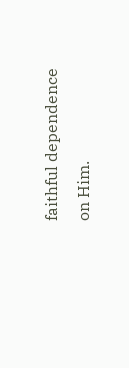faithful dependence on Him.